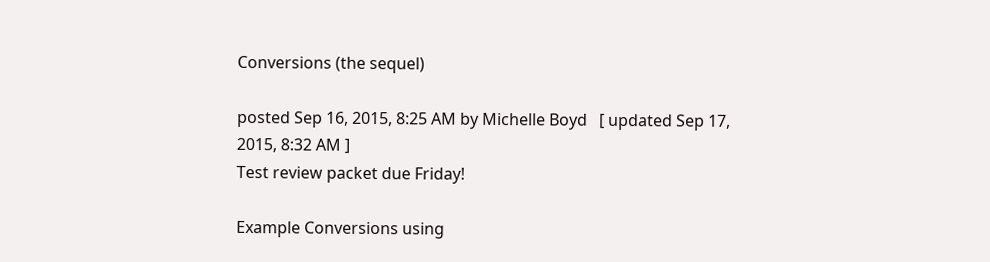Conversions (the sequel)

posted Sep 16, 2015, 8:25 AM by Michelle Boyd   [ updated Sep 17, 2015, 8:32 AM ]
Test review packet due Friday!

Example Conversions using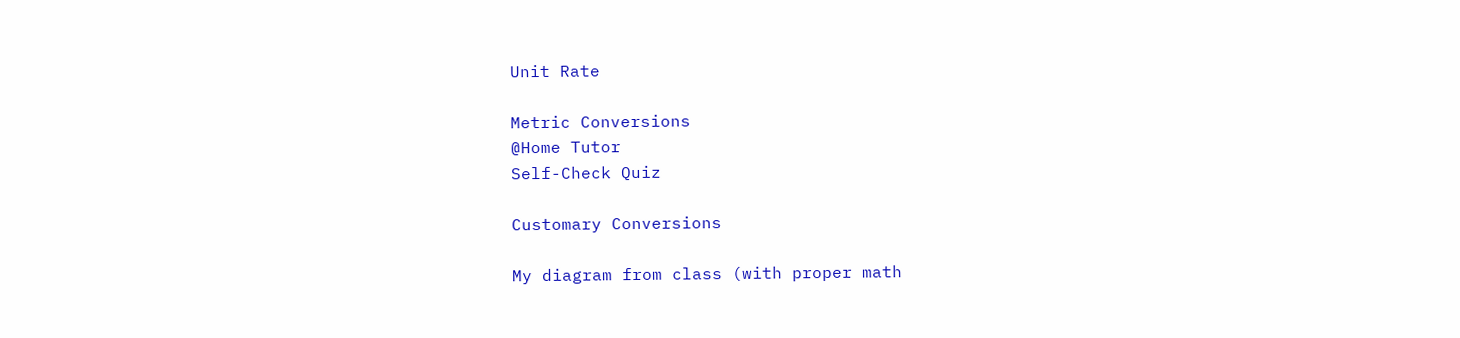Unit Rate

Metric Conversions
@Home Tutor
Self-Check Quiz

Customary Conversions

My diagram from class (with proper math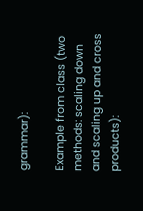grammar):

Example from class (two methods: scaling down and scaling up and cross products):